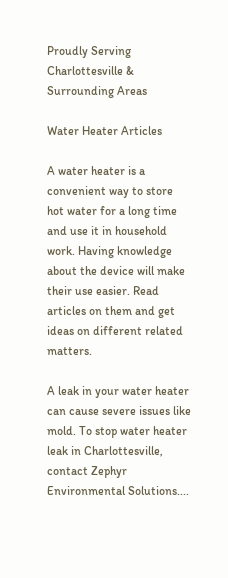Proudly Serving Charlottesville & Surrounding Areas

Water Heater Articles

A water heater is a convenient way to store hot water for a long time and use it in household work. Having knowledge about the device will make their use easier. Read articles on them and get ideas on different related matters.

A leak in your water heater can cause severe issues like mold. To stop water heater leak in Charlottesville, contact Zephyr Environmental Solutions....